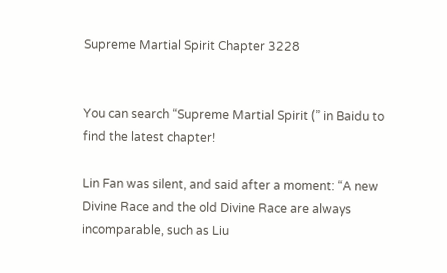Supreme Martial Spirit Chapter 3228


You can search “Supreme Martial Spirit (” in Baidu to find the latest chapter!

Lin Fan was silent, and said after a moment: “A new Divine Race and the old Divine Race are always incomparable, such as Liu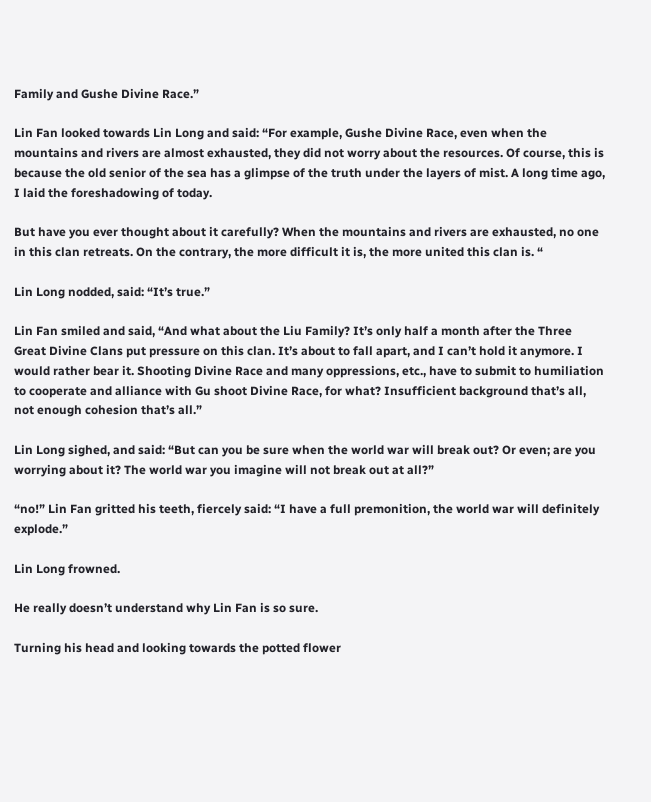Family and Gushe Divine Race.”

Lin Fan looked towards Lin Long and said: “For example, Gushe Divine Race, even when the mountains and rivers are almost exhausted, they did not worry about the resources. Of course, this is because the old senior of the sea has a glimpse of the truth under the layers of mist. A long time ago, I laid the foreshadowing of today.

But have you ever thought about it carefully? When the mountains and rivers are exhausted, no one in this clan retreats. On the contrary, the more difficult it is, the more united this clan is. “

Lin Long nodded, said: “It’s true.”

Lin Fan smiled and said, “And what about the Liu Family? It’s only half a month after the Three Great Divine Clans put pressure on this clan. It’s about to fall apart, and I can’t hold it anymore. I would rather bear it. Shooting Divine Race and many oppressions, etc., have to submit to humiliation to cooperate and alliance with Gu shoot Divine Race, for what? Insufficient background that’s all, not enough cohesion that’s all.”

Lin Long sighed, and said: “But can you be sure when the world war will break out? Or even; are you worrying about it? The world war you imagine will not break out at all?”

“no!” Lin Fan gritted his teeth, fiercely said: “I have a full premonition, the world war will definitely explode.”

Lin Long frowned.

He really doesn’t understand why Lin Fan is so sure.

Turning his head and looking towards the potted flower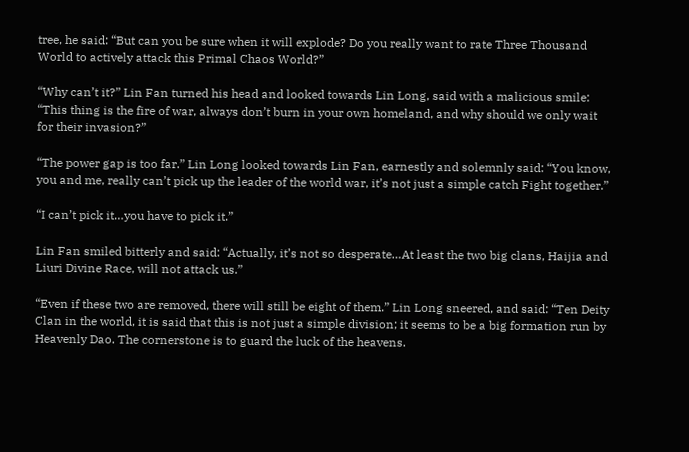tree, he said: “But can you be sure when it will explode? Do you really want to rate Three Thousand World to actively attack this Primal Chaos World?”

“Why can’t it?” Lin Fan turned his head and looked towards Lin Long, said with a malicious smile: “This thing is the fire of war, always don’t burn in your own homeland, and why should we only wait for their invasion?”

“The power gap is too far.” Lin Long looked towards Lin Fan, earnestly and solemnly said: “You know, you and me, really can’t pick up the leader of the world war, it’s not just a simple catch Fight together.”

“I can’t pick it…you have to pick it.”

Lin Fan smiled bitterly and said: “Actually, it’s not so desperate…At least the two big clans, Haijia and Liuri Divine Race, will not attack us.”

“Even if these two are removed, there will still be eight of them.” Lin Long sneered, and said: “Ten Deity Clan in the world, it is said that this is not just a simple division; it seems to be a big formation run by Heavenly Dao. The cornerstone is to guard the luck of the heavens.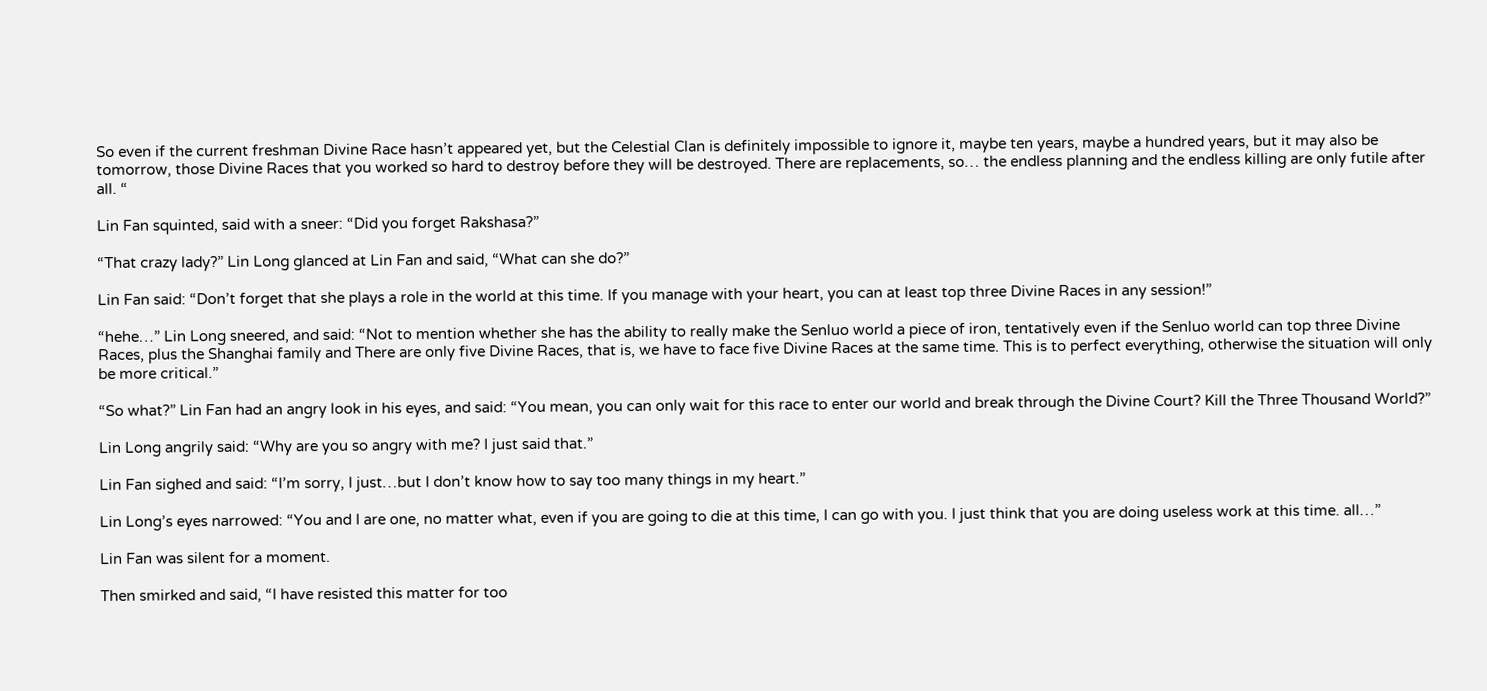So even if the current freshman Divine Race hasn’t appeared yet, but the Celestial Clan is definitely impossible to ignore it, maybe ten years, maybe a hundred years, but it may also be tomorrow, those Divine Races that you worked so hard to destroy before they will be destroyed. There are replacements, so… the endless planning and the endless killing are only futile after all. “

Lin Fan squinted, said with a sneer: “Did you forget Rakshasa?”

“That crazy lady?” Lin Long glanced at Lin Fan and said, “What can she do?”

Lin Fan said: “Don’t forget that she plays a role in the world at this time. If you manage with your heart, you can at least top three Divine Races in any session!”

“hehe…” Lin Long sneered, and said: “Not to mention whether she has the ability to really make the Senluo world a piece of iron, tentatively even if the Senluo world can top three Divine Races, plus the Shanghai family and There are only five Divine Races, that is, we have to face five Divine Races at the same time. This is to perfect everything, otherwise the situation will only be more critical.”

“So what?” Lin Fan had an angry look in his eyes, and said: “You mean, you can only wait for this race to enter our world and break through the Divine Court? Kill the Three Thousand World?”

Lin Long angrily said: “Why are you so angry with me? I just said that.”

Lin Fan sighed and said: “I’m sorry, I just…but I don’t know how to say too many things in my heart.”

Lin Long’s eyes narrowed: “You and I are one, no matter what, even if you are going to die at this time, I can go with you. I just think that you are doing useless work at this time. all…”

Lin Fan was silent for a moment.

Then smirked and said, “I have resisted this matter for too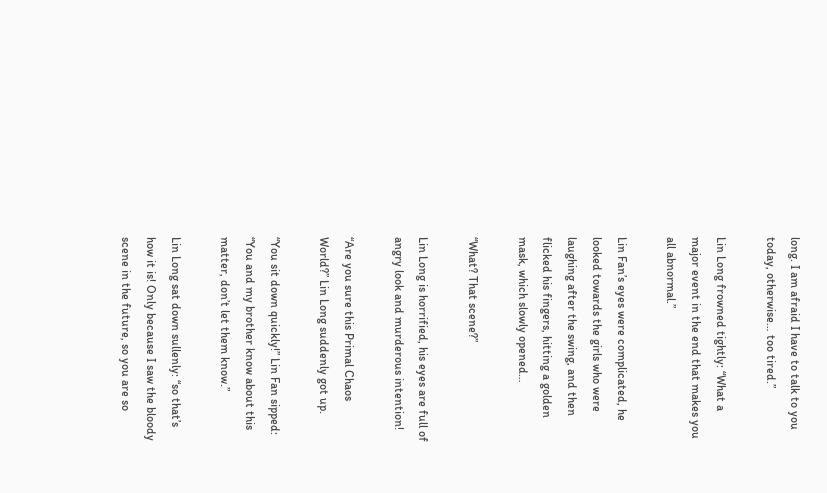long. I am afraid I have to talk to you today, otherwise… too tired.”

Lin Long frowned tightly: “What a major event in the end that makes you all abnormal.”

Lin Fan’s eyes were complicated, he looked towards the girls who were laughing after the swing, and then flicked his fingers, hitting a golden mask, which slowly opened…

“What? That scene?”

Lin Long is horrified, his eyes are full of angry look and murderous intention!

“Are you sure this Primal Chaos World?” Lin Long suddenly got up.

“You sit down quickly!” Lin Fan sipped: “You and my brother know about this matter, don’t let them know.”

Lin Long sat down sullenly: “so that’s how it is! Only because I saw the bloody scene in the future, so you are so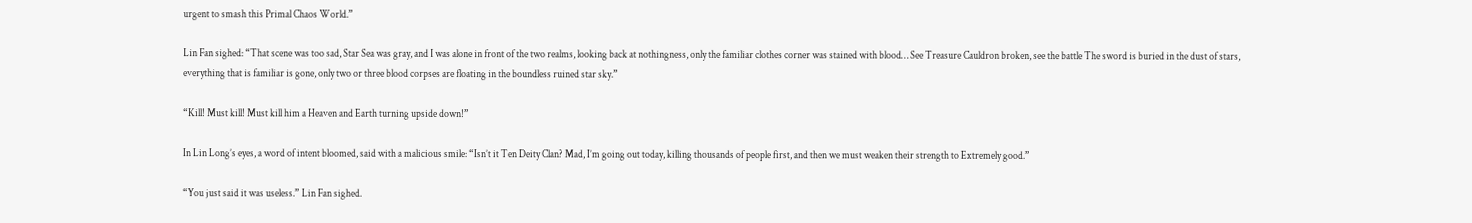urgent to smash this Primal Chaos World.”

Lin Fan sighed: “That scene was too sad, Star Sea was gray, and I was alone in front of the two realms, looking back at nothingness, only the familiar clothes corner was stained with blood… See Treasure Cauldron broken, see the battle The sword is buried in the dust of stars, everything that is familiar is gone, only two or three blood corpses are floating in the boundless ruined star sky.”

“Kill! Must kill! Must kill him a Heaven and Earth turning upside down!”

In Lin Long’s eyes, a word of intent bloomed, said with a malicious smile: “Isn’t it Ten Deity Clan? Mad, I’m going out today, killing thousands of people first, and then we must weaken their strength to Extremely good.”

“You just said it was useless.” Lin Fan sighed.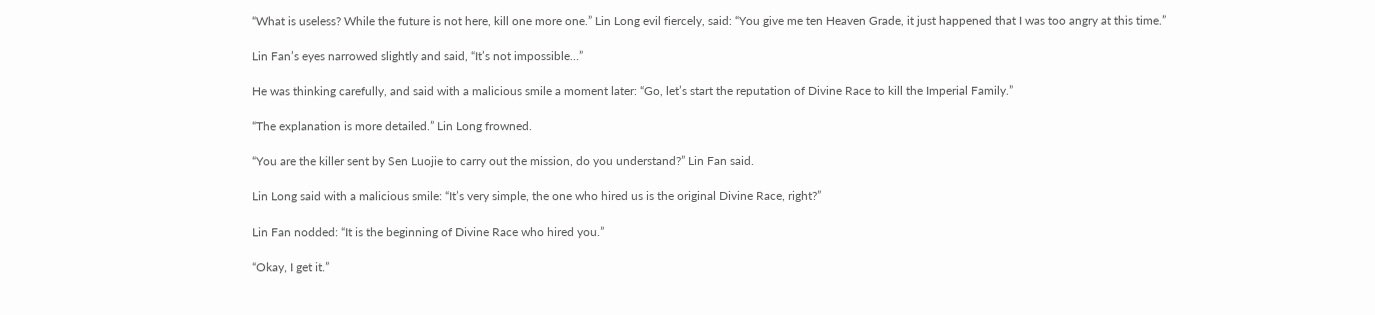“What is useless? While the future is not here, kill one more one.” Lin Long evil fiercely, said: “You give me ten Heaven Grade, it just happened that I was too angry at this time.”

Lin Fan’s eyes narrowed slightly and said, “It’s not impossible…”

He was thinking carefully, and said with a malicious smile a moment later: “Go, let’s start the reputation of Divine Race to kill the Imperial Family.”

“The explanation is more detailed.” Lin Long frowned.

“You are the killer sent by Sen Luojie to carry out the mission, do you understand?” Lin Fan said.

Lin Long said with a malicious smile: “It’s very simple, the one who hired us is the original Divine Race, right?”

Lin Fan nodded: “It is the beginning of Divine Race who hired you.”

“Okay, I get it.”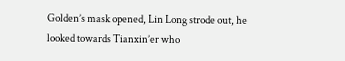Golden’s mask opened, Lin Long strode out, he looked towards Tianxin’er who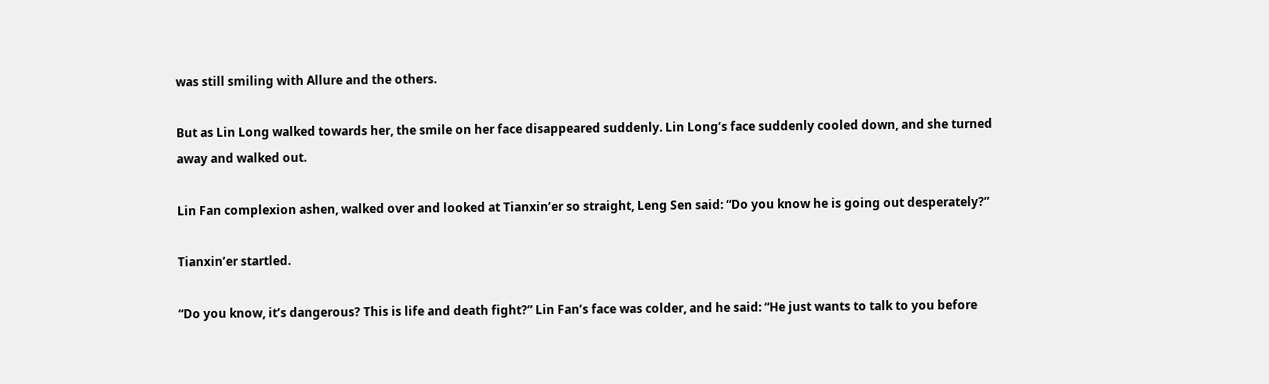was still smiling with Allure and the others.

But as Lin Long walked towards her, the smile on her face disappeared suddenly. Lin Long’s face suddenly cooled down, and she turned away and walked out.

Lin Fan complexion ashen, walked over and looked at Tianxin’er so straight, Leng Sen said: “Do you know he is going out desperately?”

Tianxin’er startled.

“Do you know, it’s dangerous? This is life and death fight?” Lin Fan’s face was colder, and he said: “He just wants to talk to you before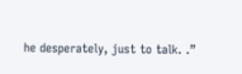he desperately, just to talk. .”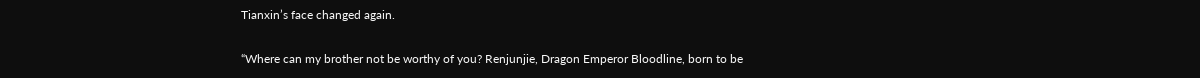Tianxin’s face changed again.

“Where can my brother not be worthy of you? Renjunjie, Dragon Emperor Bloodline, born to be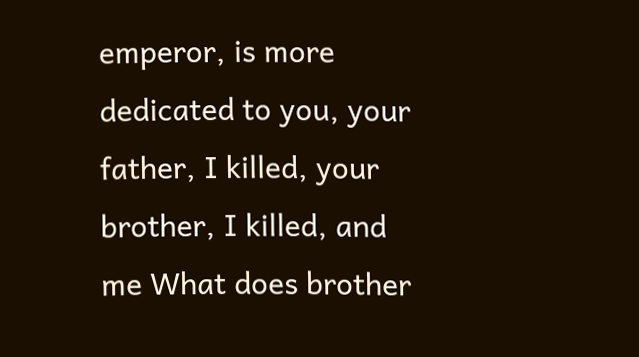emperor, is more dedicated to you, your father, I killed, your brother, I killed, and me What does brother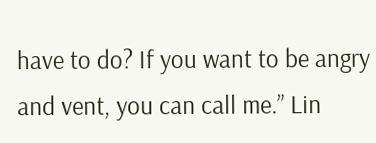have to do? If you want to be angry and vent, you can call me.” Lin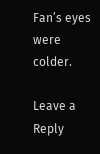Fan’s eyes were colder.

Leave a Reply